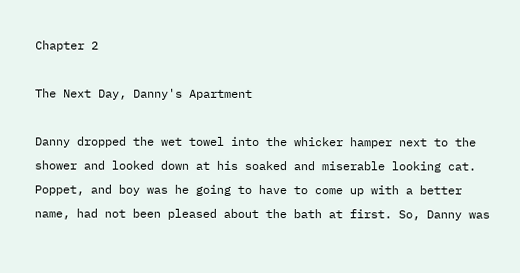Chapter 2

The Next Day, Danny's Apartment

Danny dropped the wet towel into the whicker hamper next to the shower and looked down at his soaked and miserable looking cat. Poppet, and boy was he going to have to come up with a better name, had not been pleased about the bath at first. So, Danny was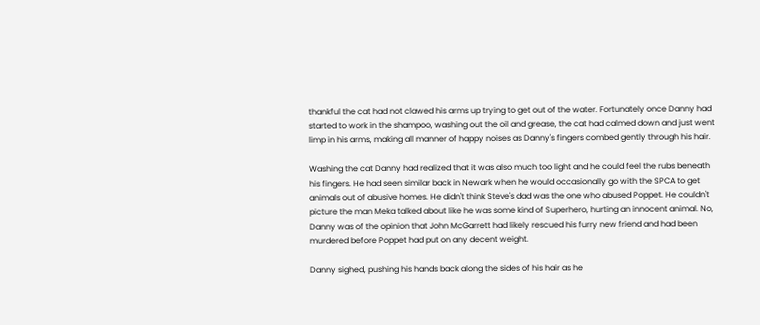thankful the cat had not clawed his arms up trying to get out of the water. Fortunately once Danny had started to work in the shampoo, washing out the oil and grease, the cat had calmed down and just went limp in his arms, making all manner of happy noises as Danny's fingers combed gently through his hair.

Washing the cat Danny had realized that it was also much too light and he could feel the rubs beneath his fingers. He had seen similar back in Newark when he would occasionally go with the SPCA to get animals out of abusive homes. He didn't think Steve's dad was the one who abused Poppet. He couldn't picture the man Meka talked about like he was some kind of Superhero, hurting an innocent animal. No, Danny was of the opinion that John McGarrett had likely rescued his furry new friend and had been murdered before Poppet had put on any decent weight.

Danny sighed, pushing his hands back along the sides of his hair as he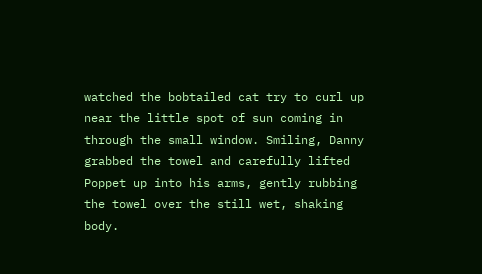watched the bobtailed cat try to curl up near the little spot of sun coming in through the small window. Smiling, Danny grabbed the towel and carefully lifted Poppet up into his arms, gently rubbing the towel over the still wet, shaking body.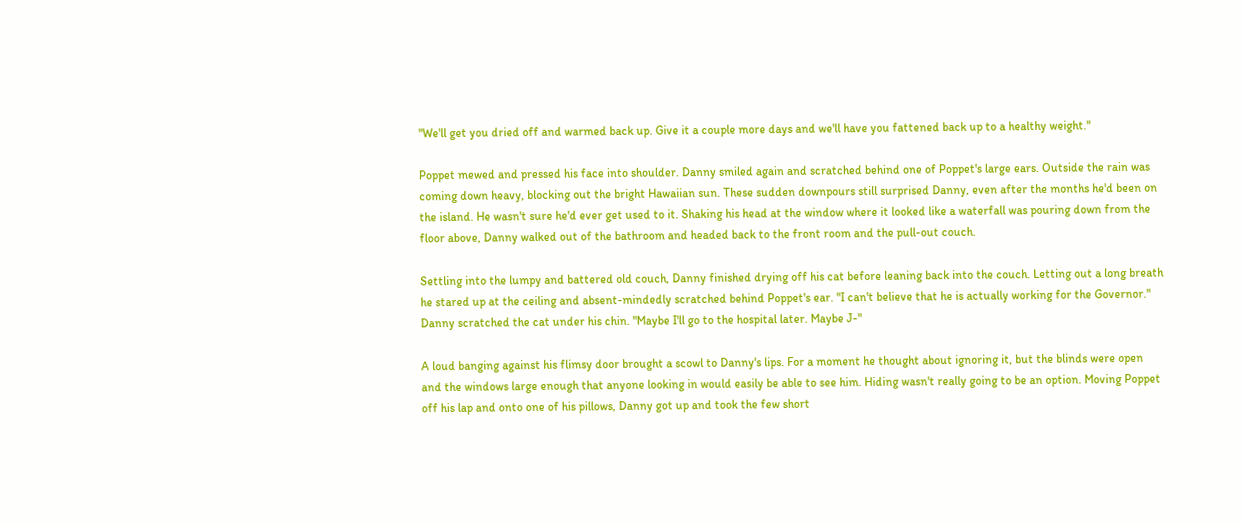"We'll get you dried off and warmed back up. Give it a couple more days and we'll have you fattened back up to a healthy weight."

Poppet mewed and pressed his face into shoulder. Danny smiled again and scratched behind one of Poppet's large ears. Outside the rain was coming down heavy, blocking out the bright Hawaiian sun. These sudden downpours still surprised Danny, even after the months he'd been on the island. He wasn't sure he'd ever get used to it. Shaking his head at the window where it looked like a waterfall was pouring down from the floor above, Danny walked out of the bathroom and headed back to the front room and the pull-out couch.

Settling into the lumpy and battered old couch, Danny finished drying off his cat before leaning back into the couch. Letting out a long breath he stared up at the ceiling and absent-mindedly scratched behind Poppet's ear. "I can't believe that he is actually working for the Governor." Danny scratched the cat under his chin. "Maybe I'll go to the hospital later. Maybe J-"

A loud banging against his flimsy door brought a scowl to Danny's lips. For a moment he thought about ignoring it, but the blinds were open and the windows large enough that anyone looking in would easily be able to see him. Hiding wasn't really going to be an option. Moving Poppet off his lap and onto one of his pillows, Danny got up and took the few short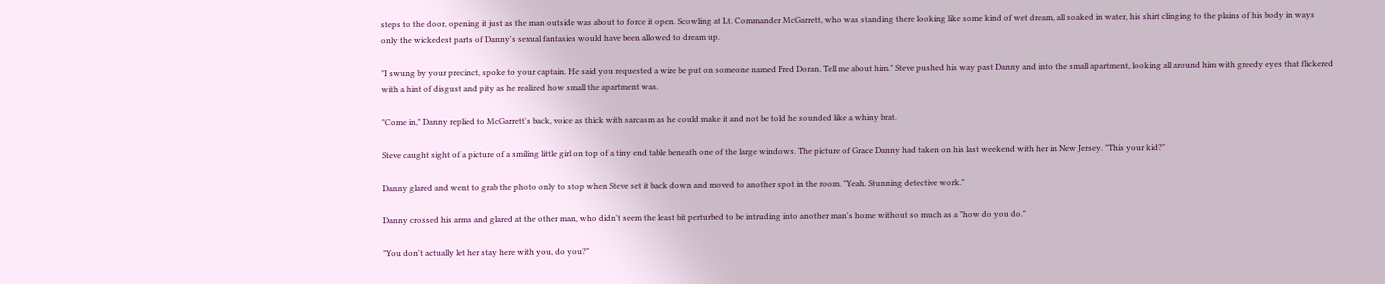steps to the door, opening it just as the man outside was about to force it open. Scowling at Lt. Commander McGarrett, who was standing there looking like some kind of wet dream, all soaked in water, his shirt clinging to the plains of his body in ways only the wickedest parts of Danny's sexual fantasies would have been allowed to dream up.

"I swung by your precinct, spoke to your captain. He said you requested a wire be put on someone named Fred Doran. Tell me about him." Steve pushed his way past Danny and into the small apartment, looking all around him with greedy eyes that flickered with a hint of disgust and pity as he realized how small the apartment was.

"Come in," Danny replied to McGarrett's back, voice as thick with sarcasm as he could make it and not be told he sounded like a whiny brat.

Steve caught sight of a picture of a smiling little girl on top of a tiny end table beneath one of the large windows. The picture of Grace Danny had taken on his last weekend with her in New Jersey. "This your kid?"

Danny glared and went to grab the photo only to stop when Steve set it back down and moved to another spot in the room. "Yeah. Stunning detective work."

Danny crossed his arms and glared at the other man, who didn't seem the least bit perturbed to be intruding into another man's home without so much as a "how do you do."

"You don't actually let her stay here with you, do you?"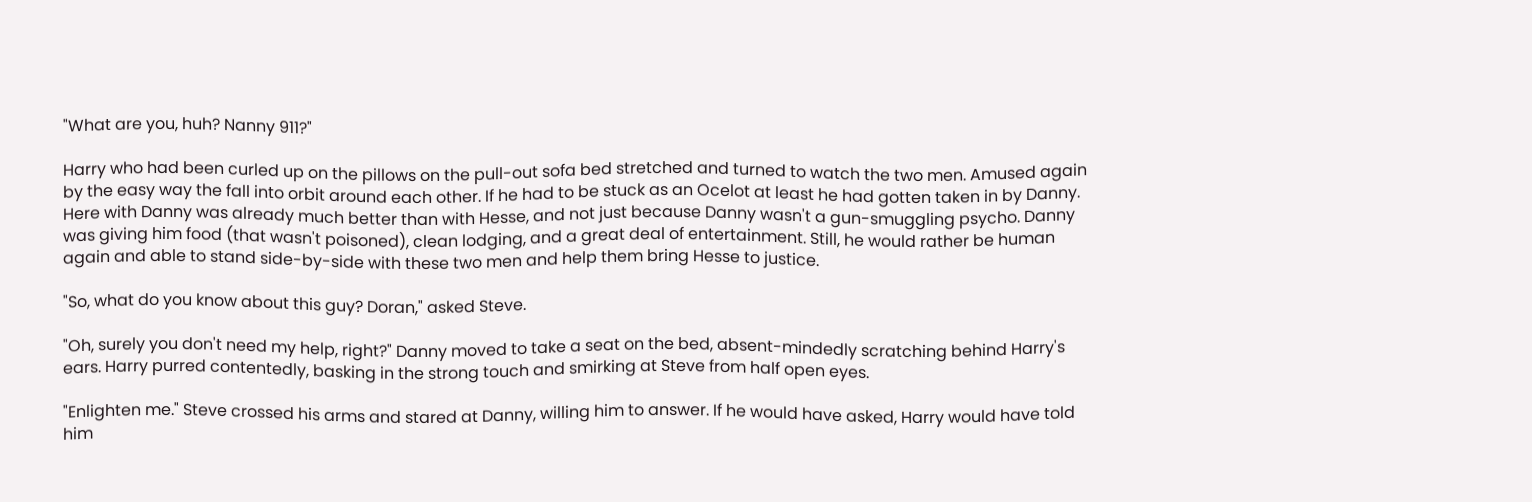"What are you, huh? Nanny 911?"

Harry who had been curled up on the pillows on the pull-out sofa bed stretched and turned to watch the two men. Amused again by the easy way the fall into orbit around each other. If he had to be stuck as an Ocelot at least he had gotten taken in by Danny. Here with Danny was already much better than with Hesse, and not just because Danny wasn't a gun-smuggling psycho. Danny was giving him food (that wasn't poisoned), clean lodging, and a great deal of entertainment. Still, he would rather be human again and able to stand side-by-side with these two men and help them bring Hesse to justice.

"So, what do you know about this guy? Doran," asked Steve.

"Oh, surely you don't need my help, right?" Danny moved to take a seat on the bed, absent-mindedly scratching behind Harry's ears. Harry purred contentedly, basking in the strong touch and smirking at Steve from half open eyes.

"Enlighten me." Steve crossed his arms and stared at Danny, willing him to answer. If he would have asked, Harry would have told him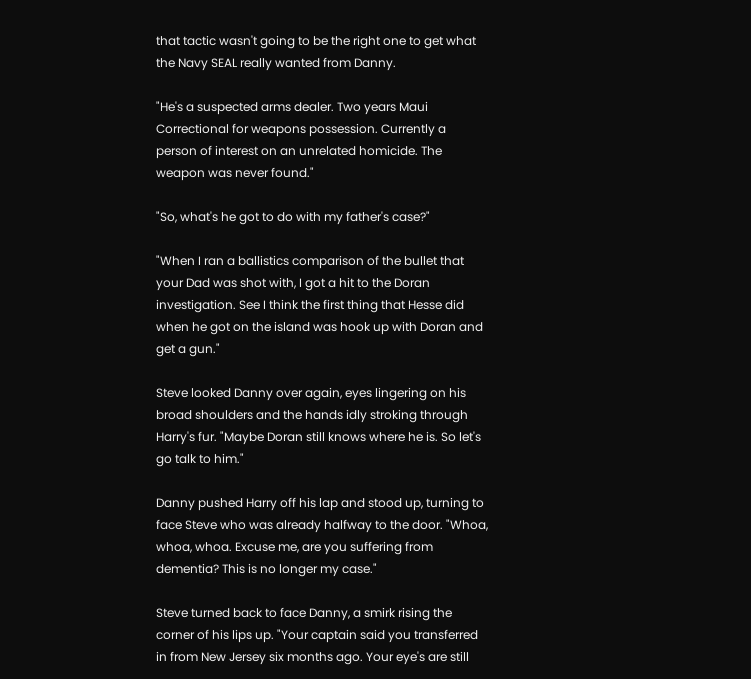that tactic wasn't going to be the right one to get what the Navy SEAL really wanted from Danny.

"He's a suspected arms dealer. Two years Maui Correctional for weapons possession. Currently a person of interest on an unrelated homicide. The weapon was never found."

"So, what's he got to do with my father's case?"

"When I ran a ballistics comparison of the bullet that your Dad was shot with, I got a hit to the Doran investigation. See I think the first thing that Hesse did when he got on the island was hook up with Doran and get a gun."

Steve looked Danny over again, eyes lingering on his broad shoulders and the hands idly stroking through Harry's fur. "Maybe Doran still knows where he is. So let's go talk to him."

Danny pushed Harry off his lap and stood up, turning to face Steve who was already halfway to the door. "Whoa, whoa, whoa. Excuse me, are you suffering from dementia? This is no longer my case."

Steve turned back to face Danny, a smirk rising the corner of his lips up. "Your captain said you transferred in from New Jersey six months ago. Your eye's are still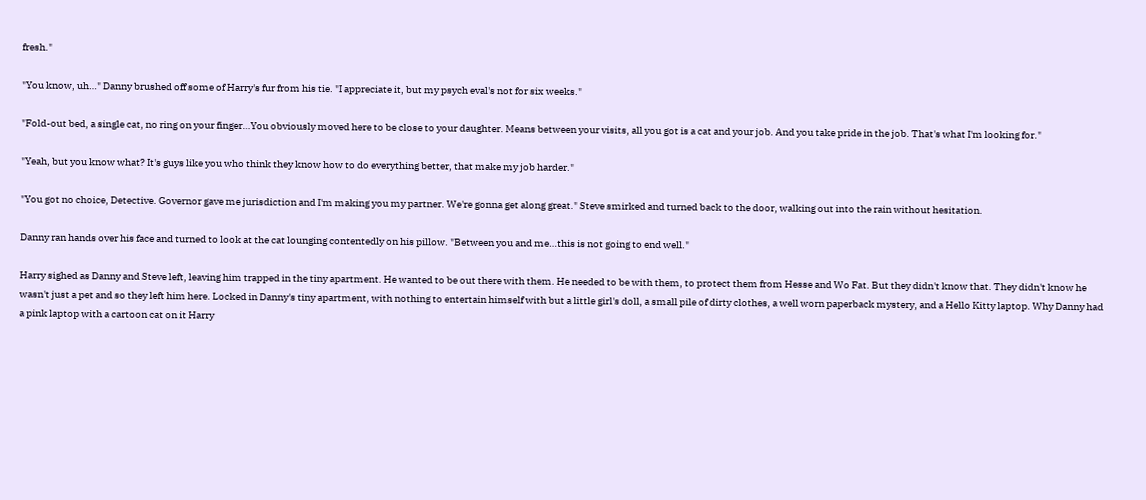fresh."

"You know, uh…" Danny brushed off some of Harry's fur from his tie. "I appreciate it, but my psych eval's not for six weeks."

"Fold-out bed, a single cat, no ring on your finger…You obviously moved here to be close to your daughter. Means between your visits, all you got is a cat and your job. And you take pride in the job. That's what I'm looking for."

"Yeah, but you know what? It's guys like you who think they know how to do everything better, that make my job harder."

"You got no choice, Detective. Governor gave me jurisdiction and I'm making you my partner. We're gonna get along great." Steve smirked and turned back to the door, walking out into the rain without hesitation.

Danny ran hands over his face and turned to look at the cat lounging contentedly on his pillow. "Between you and me…this is not going to end well."

Harry sighed as Danny and Steve left, leaving him trapped in the tiny apartment. He wanted to be out there with them. He needed to be with them, to protect them from Hesse and Wo Fat. But they didn't know that. They didn't know he wasn't just a pet and so they left him here. Locked in Danny's tiny apartment, with nothing to entertain himself with but a little girl's doll, a small pile of dirty clothes, a well worn paperback mystery, and a Hello Kitty laptop. Why Danny had a pink laptop with a cartoon cat on it Harry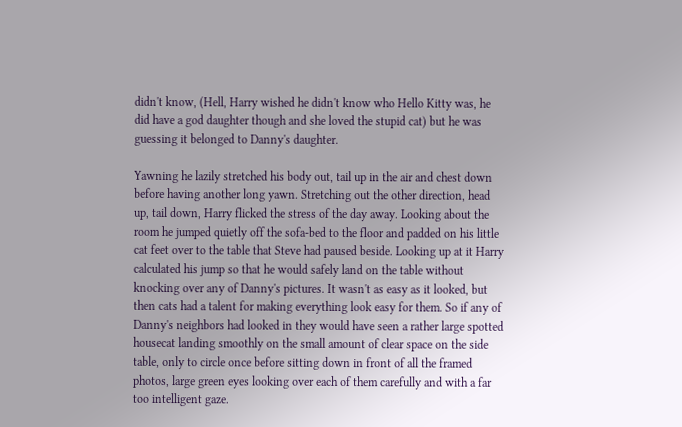didn't know, (Hell, Harry wished he didn't know who Hello Kitty was, he did have a god daughter though and she loved the stupid cat) but he was guessing it belonged to Danny's daughter.

Yawning he lazily stretched his body out, tail up in the air and chest down before having another long yawn. Stretching out the other direction, head up, tail down, Harry flicked the stress of the day away. Looking about the room he jumped quietly off the sofa-bed to the floor and padded on his little cat feet over to the table that Steve had paused beside. Looking up at it Harry calculated his jump so that he would safely land on the table without knocking over any of Danny's pictures. It wasn't as easy as it looked, but then cats had a talent for making everything look easy for them. So if any of Danny's neighbors had looked in they would have seen a rather large spotted housecat landing smoothly on the small amount of clear space on the side table, only to circle once before sitting down in front of all the framed photos, large green eyes looking over each of them carefully and with a far too intelligent gaze.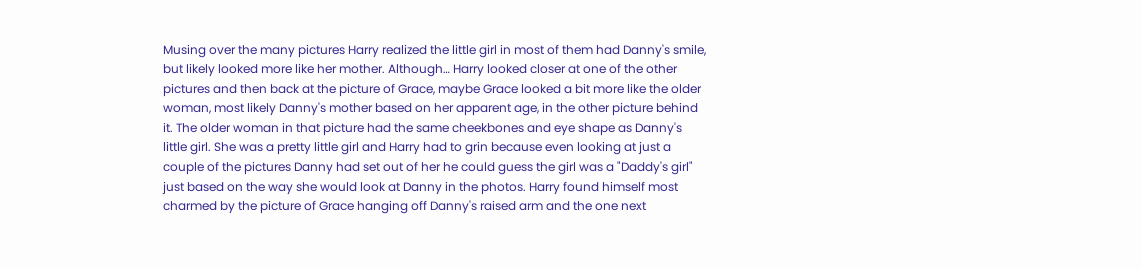Musing over the many pictures Harry realized the little girl in most of them had Danny's smile, but likely looked more like her mother. Although… Harry looked closer at one of the other pictures and then back at the picture of Grace, maybe Grace looked a bit more like the older woman, most likely Danny's mother based on her apparent age, in the other picture behind it. The older woman in that picture had the same cheekbones and eye shape as Danny's little girl. She was a pretty little girl and Harry had to grin because even looking at just a couple of the pictures Danny had set out of her he could guess the girl was a "Daddy's girl" just based on the way she would look at Danny in the photos. Harry found himself most charmed by the picture of Grace hanging off Danny's raised arm and the one next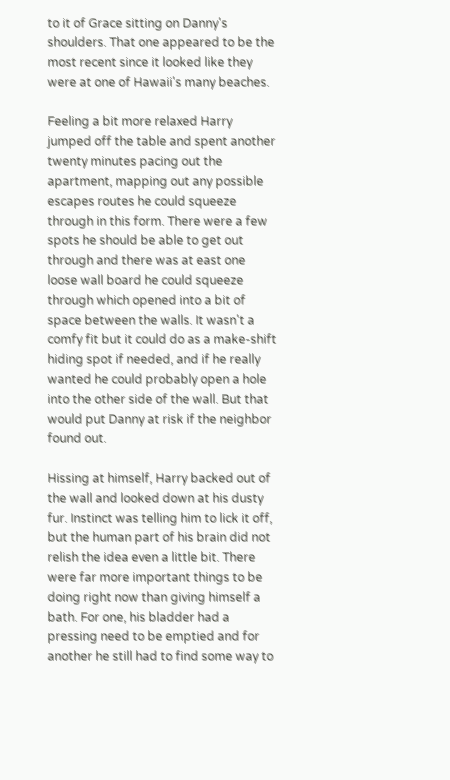to it of Grace sitting on Danny's shoulders. That one appeared to be the most recent since it looked like they were at one of Hawaii's many beaches.

Feeling a bit more relaxed Harry jumped off the table and spent another twenty minutes pacing out the apartment, mapping out any possible escapes routes he could squeeze through in this form. There were a few spots he should be able to get out through and there was at east one loose wall board he could squeeze through which opened into a bit of space between the walls. It wasn't a comfy fit but it could do as a make-shift hiding spot if needed, and if he really wanted he could probably open a hole into the other side of the wall. But that would put Danny at risk if the neighbor found out.

Hissing at himself, Harry backed out of the wall and looked down at his dusty fur. Instinct was telling him to lick it off, but the human part of his brain did not relish the idea even a little bit. There were far more important things to be doing right now than giving himself a bath. For one, his bladder had a pressing need to be emptied and for another he still had to find some way to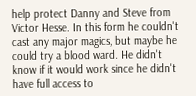help protect Danny and Steve from Victor Hesse. In this form he couldn't cast any major magics, but maybe he could try a blood ward. He didn't know if it would work since he didn't have full access to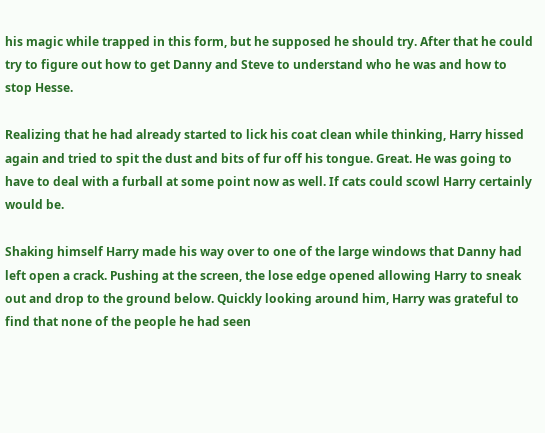his magic while trapped in this form, but he supposed he should try. After that he could try to figure out how to get Danny and Steve to understand who he was and how to stop Hesse.

Realizing that he had already started to lick his coat clean while thinking, Harry hissed again and tried to spit the dust and bits of fur off his tongue. Great. He was going to have to deal with a furball at some point now as well. If cats could scowl Harry certainly would be.

Shaking himself Harry made his way over to one of the large windows that Danny had left open a crack. Pushing at the screen, the lose edge opened allowing Harry to sneak out and drop to the ground below. Quickly looking around him, Harry was grateful to find that none of the people he had seen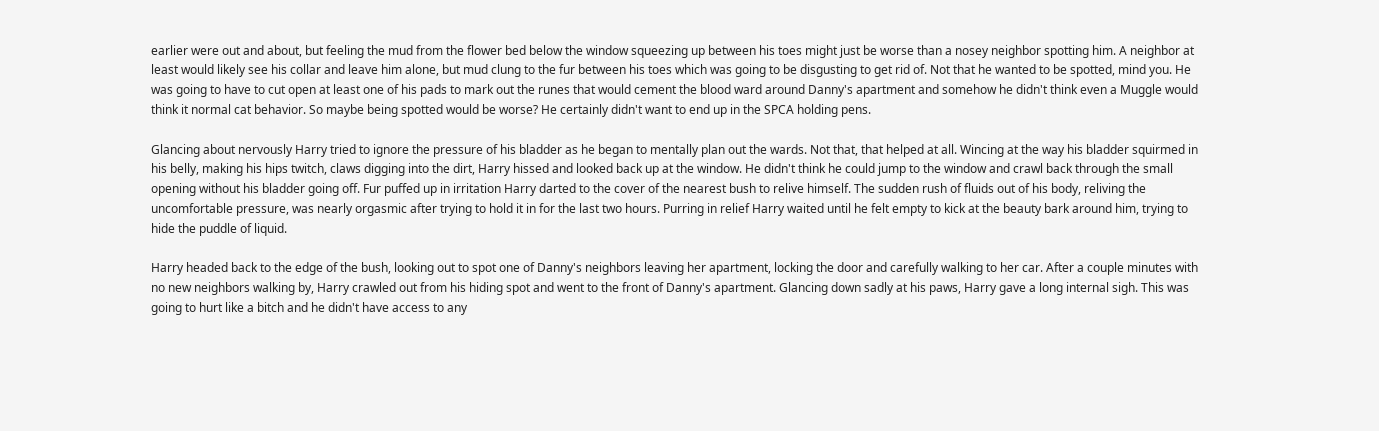earlier were out and about, but feeling the mud from the flower bed below the window squeezing up between his toes might just be worse than a nosey neighbor spotting him. A neighbor at least would likely see his collar and leave him alone, but mud clung to the fur between his toes which was going to be disgusting to get rid of. Not that he wanted to be spotted, mind you. He was going to have to cut open at least one of his pads to mark out the runes that would cement the blood ward around Danny's apartment and somehow he didn't think even a Muggle would think it normal cat behavior. So maybe being spotted would be worse? He certainly didn't want to end up in the SPCA holding pens.

Glancing about nervously Harry tried to ignore the pressure of his bladder as he began to mentally plan out the wards. Not that, that helped at all. Wincing at the way his bladder squirmed in his belly, making his hips twitch, claws digging into the dirt, Harry hissed and looked back up at the window. He didn't think he could jump to the window and crawl back through the small opening without his bladder going off. Fur puffed up in irritation Harry darted to the cover of the nearest bush to relive himself. The sudden rush of fluids out of his body, reliving the uncomfortable pressure, was nearly orgasmic after trying to hold it in for the last two hours. Purring in relief Harry waited until he felt empty to kick at the beauty bark around him, trying to hide the puddle of liquid.

Harry headed back to the edge of the bush, looking out to spot one of Danny's neighbors leaving her apartment, locking the door and carefully walking to her car. After a couple minutes with no new neighbors walking by, Harry crawled out from his hiding spot and went to the front of Danny's apartment. Glancing down sadly at his paws, Harry gave a long internal sigh. This was going to hurt like a bitch and he didn't have access to any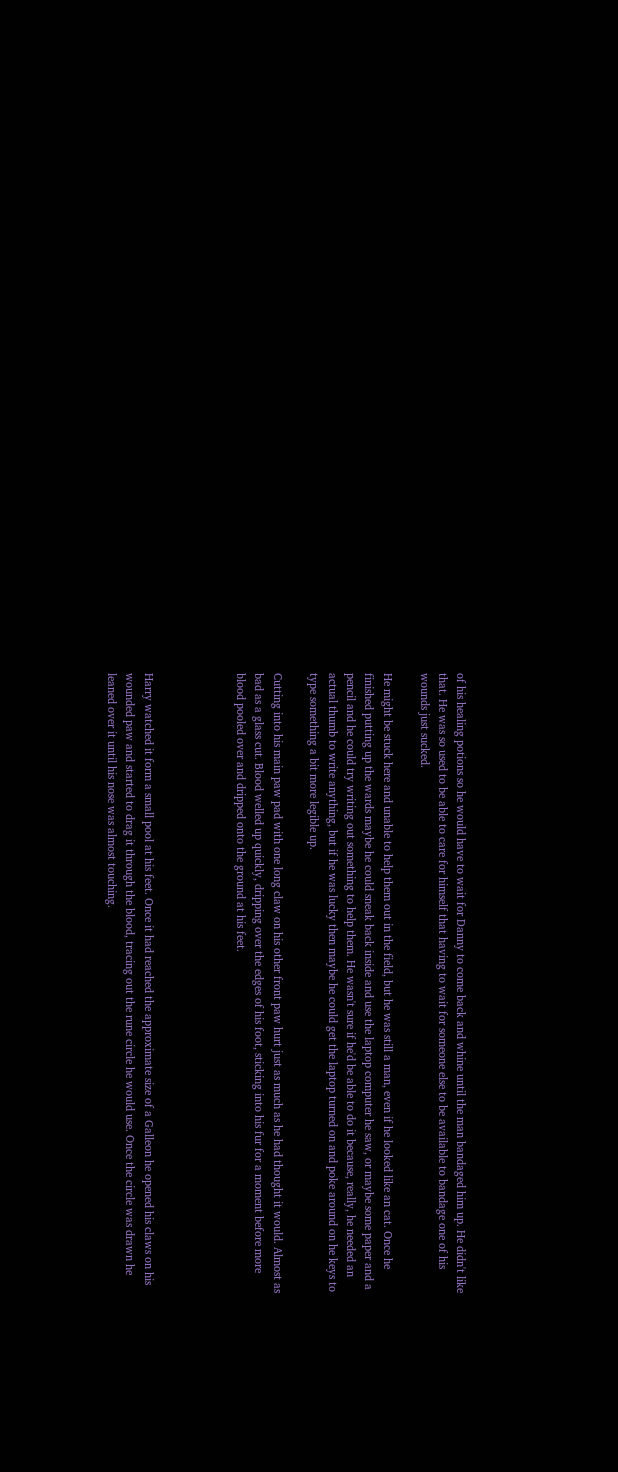of his healing potions so he would have to wait for Danny to come back and whine until the man bandaged him up. He didn't like that. He was so used to be able to care for himself that having to wait for someone else to be available to bandage one of his wounds just sucked.

He might be stuck here and unable to help them out in the field, but he was still a man, even if he looked like an cat. Once he finished putting up the wards maybe he could sneak back inside and use the laptop computer he saw, or maybe some paper and a pencil and he could try writing out something to help them. He wasn't sure if he'd be able to do it because, really, he needed an actual thumb to write anything, but if he was lucky then maybe he could get the laptop turned on and poke around on he keys to type something a bit more legible up.

Cutting into his main paw pad with one long claw on his other front paw hurt just as much as he had thought it would. Almost as bad as a glass cut. Blood welled up quickly, dripping over the edges of his foot, sticking into his fur for a moment before more blood pooled over and dripped onto the ground at his feet.




Harry watched it form a small pool at his feet. Once it had reached the approximate size of a Galleon he opened his claws on his wounded paw and started to drag it through the blood, tracing out the rune circle he would use. Once the circle was drawn he leaned over it until his nose was almost touching.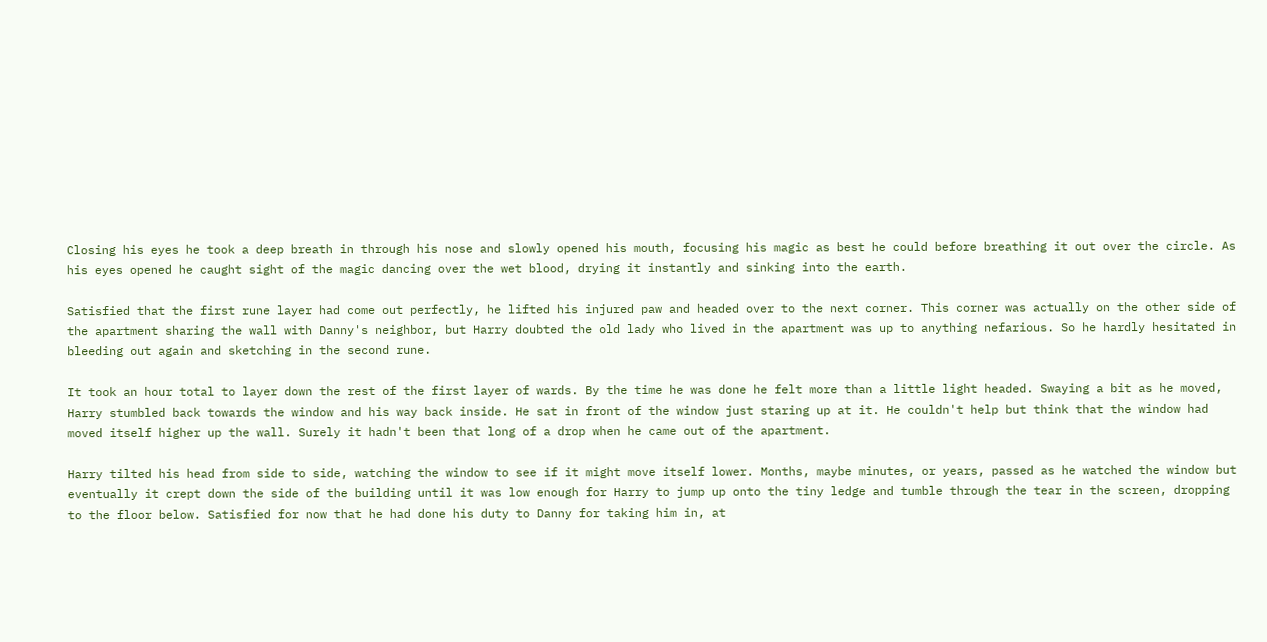Closing his eyes he took a deep breath in through his nose and slowly opened his mouth, focusing his magic as best he could before breathing it out over the circle. As his eyes opened he caught sight of the magic dancing over the wet blood, drying it instantly and sinking into the earth.

Satisfied that the first rune layer had come out perfectly, he lifted his injured paw and headed over to the next corner. This corner was actually on the other side of the apartment sharing the wall with Danny's neighbor, but Harry doubted the old lady who lived in the apartment was up to anything nefarious. So he hardly hesitated in bleeding out again and sketching in the second rune.

It took an hour total to layer down the rest of the first layer of wards. By the time he was done he felt more than a little light headed. Swaying a bit as he moved, Harry stumbled back towards the window and his way back inside. He sat in front of the window just staring up at it. He couldn't help but think that the window had moved itself higher up the wall. Surely it hadn't been that long of a drop when he came out of the apartment.

Harry tilted his head from side to side, watching the window to see if it might move itself lower. Months, maybe minutes, or years, passed as he watched the window but eventually it crept down the side of the building until it was low enough for Harry to jump up onto the tiny ledge and tumble through the tear in the screen, dropping to the floor below. Satisfied for now that he had done his duty to Danny for taking him in, at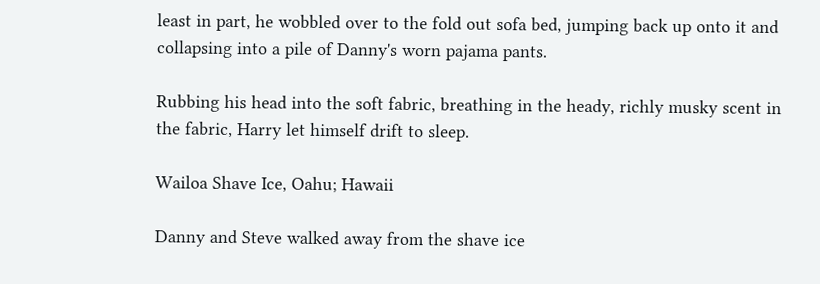least in part, he wobbled over to the fold out sofa bed, jumping back up onto it and collapsing into a pile of Danny's worn pajama pants.

Rubbing his head into the soft fabric, breathing in the heady, richly musky scent in the fabric, Harry let himself drift to sleep.

Wailoa Shave Ice, Oahu; Hawaii

Danny and Steve walked away from the shave ice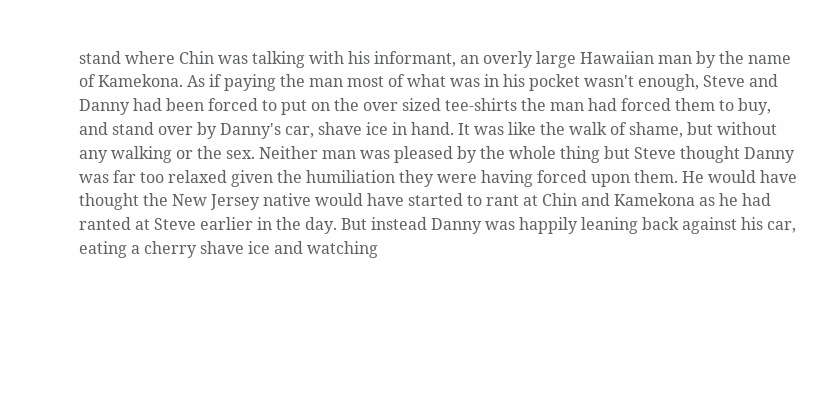stand where Chin was talking with his informant, an overly large Hawaiian man by the name of Kamekona. As if paying the man most of what was in his pocket wasn't enough, Steve and Danny had been forced to put on the over sized tee-shirts the man had forced them to buy, and stand over by Danny's car, shave ice in hand. It was like the walk of shame, but without any walking or the sex. Neither man was pleased by the whole thing but Steve thought Danny was far too relaxed given the humiliation they were having forced upon them. He would have thought the New Jersey native would have started to rant at Chin and Kamekona as he had ranted at Steve earlier in the day. But instead Danny was happily leaning back against his car, eating a cherry shave ice and watching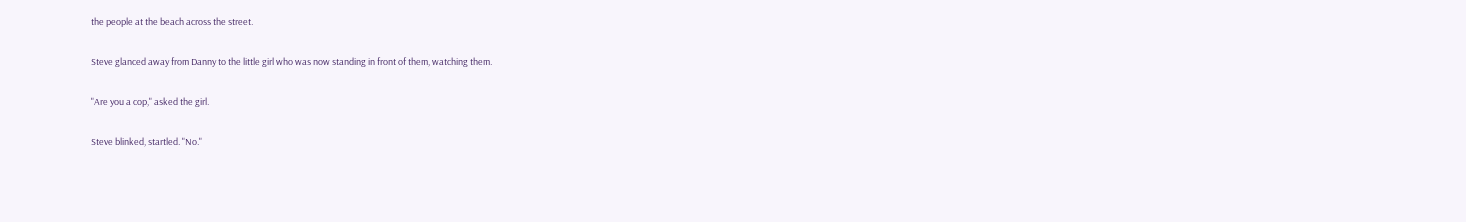the people at the beach across the street.

Steve glanced away from Danny to the little girl who was now standing in front of them, watching them.

"Are you a cop," asked the girl.

Steve blinked, startled. "No."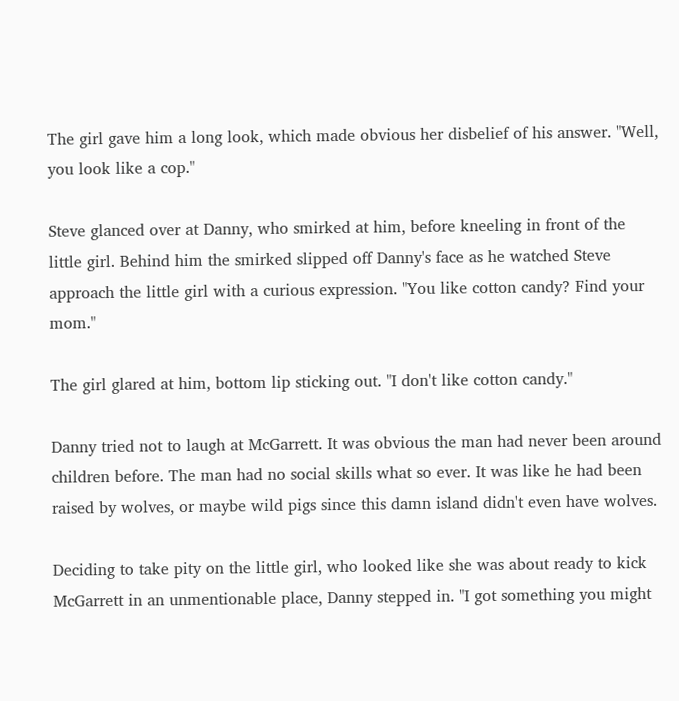The girl gave him a long look, which made obvious her disbelief of his answer. "Well, you look like a cop."

Steve glanced over at Danny, who smirked at him, before kneeling in front of the little girl. Behind him the smirked slipped off Danny's face as he watched Steve approach the little girl with a curious expression. "You like cotton candy? Find your mom."

The girl glared at him, bottom lip sticking out. "I don't like cotton candy."

Danny tried not to laugh at McGarrett. It was obvious the man had never been around children before. The man had no social skills what so ever. It was like he had been raised by wolves, or maybe wild pigs since this damn island didn't even have wolves.

Deciding to take pity on the little girl, who looked like she was about ready to kick McGarrett in an unmentionable place, Danny stepped in. "I got something you might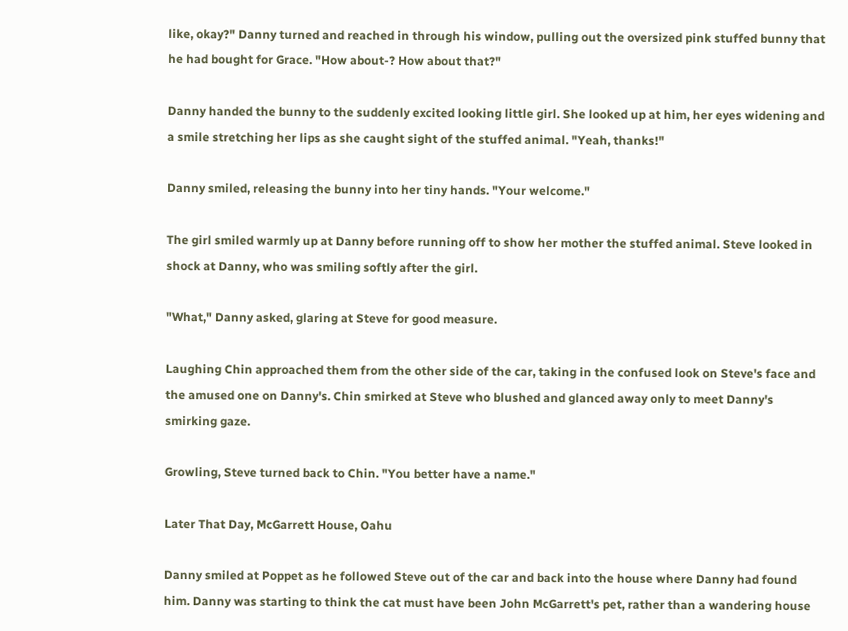like, okay?" Danny turned and reached in through his window, pulling out the oversized pink stuffed bunny that he had bought for Grace. "How about-? How about that?"

Danny handed the bunny to the suddenly excited looking little girl. She looked up at him, her eyes widening and a smile stretching her lips as she caught sight of the stuffed animal. "Yeah, thanks!"

Danny smiled, releasing the bunny into her tiny hands. "Your welcome."

The girl smiled warmly up at Danny before running off to show her mother the stuffed animal. Steve looked in shock at Danny, who was smiling softly after the girl.

"What," Danny asked, glaring at Steve for good measure.

Laughing Chin approached them from the other side of the car, taking in the confused look on Steve's face and the amused one on Danny's. Chin smirked at Steve who blushed and glanced away only to meet Danny's smirking gaze.

Growling, Steve turned back to Chin. "You better have a name."

Later That Day, McGarrett House, Oahu

Danny smiled at Poppet as he followed Steve out of the car and back into the house where Danny had found him. Danny was starting to think the cat must have been John McGarrett's pet, rather than a wandering house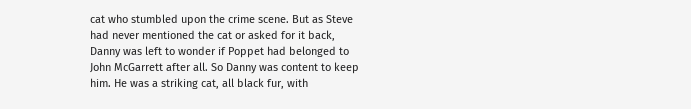cat who stumbled upon the crime scene. But as Steve had never mentioned the cat or asked for it back, Danny was left to wonder if Poppet had belonged to John McGarrett after all. So Danny was content to keep him. He was a striking cat, all black fur, with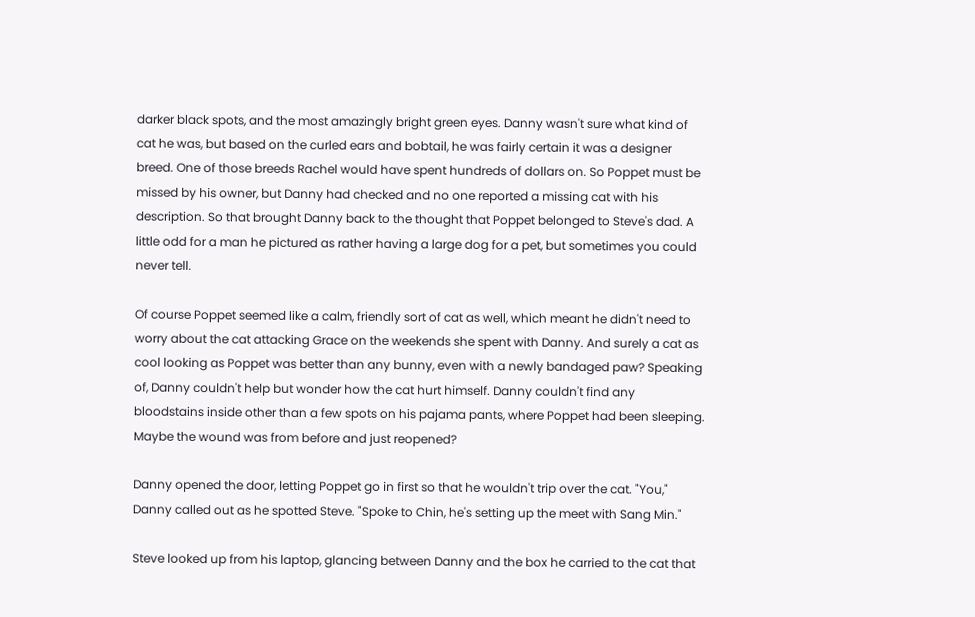darker black spots, and the most amazingly bright green eyes. Danny wasn't sure what kind of cat he was, but based on the curled ears and bobtail, he was fairly certain it was a designer breed. One of those breeds Rachel would have spent hundreds of dollars on. So Poppet must be missed by his owner, but Danny had checked and no one reported a missing cat with his description. So that brought Danny back to the thought that Poppet belonged to Steve's dad. A little odd for a man he pictured as rather having a large dog for a pet, but sometimes you could never tell.

Of course Poppet seemed like a calm, friendly sort of cat as well, which meant he didn't need to worry about the cat attacking Grace on the weekends she spent with Danny. And surely a cat as cool looking as Poppet was better than any bunny, even with a newly bandaged paw? Speaking of, Danny couldn't help but wonder how the cat hurt himself. Danny couldn't find any bloodstains inside other than a few spots on his pajama pants, where Poppet had been sleeping. Maybe the wound was from before and just reopened?

Danny opened the door, letting Poppet go in first so that he wouldn't trip over the cat. "You," Danny called out as he spotted Steve. "Spoke to Chin, he's setting up the meet with Sang Min."

Steve looked up from his laptop, glancing between Danny and the box he carried to the cat that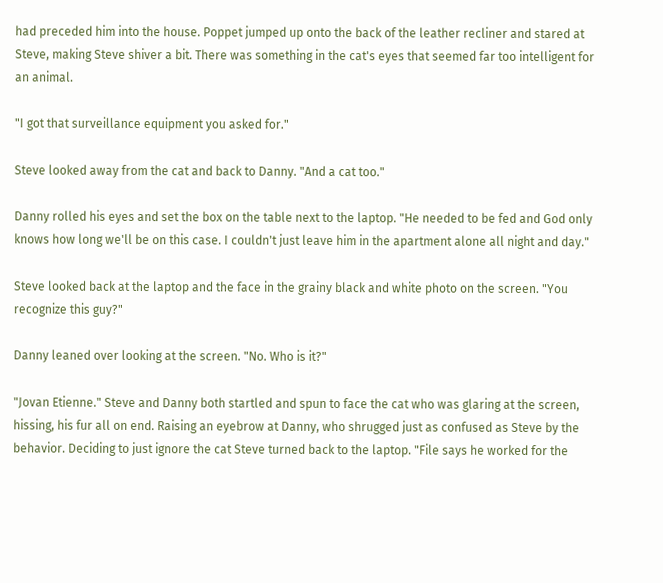had preceded him into the house. Poppet jumped up onto the back of the leather recliner and stared at Steve, making Steve shiver a bit. There was something in the cat's eyes that seemed far too intelligent for an animal.

"I got that surveillance equipment you asked for."

Steve looked away from the cat and back to Danny. "And a cat too."

Danny rolled his eyes and set the box on the table next to the laptop. "He needed to be fed and God only knows how long we'll be on this case. I couldn't just leave him in the apartment alone all night and day."

Steve looked back at the laptop and the face in the grainy black and white photo on the screen. "You recognize this guy?"

Danny leaned over looking at the screen. "No. Who is it?"

"Jovan Etienne." Steve and Danny both startled and spun to face the cat who was glaring at the screen, hissing, his fur all on end. Raising an eyebrow at Danny, who shrugged just as confused as Steve by the behavior. Deciding to just ignore the cat Steve turned back to the laptop. "File says he worked for the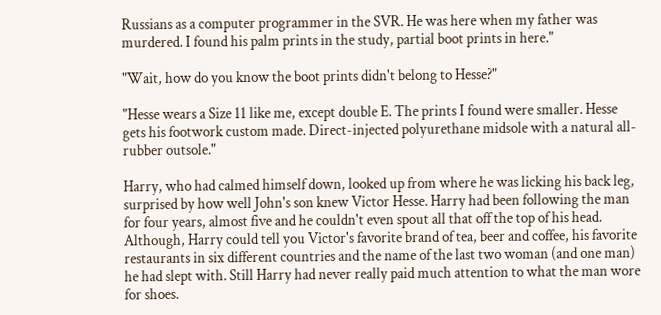Russians as a computer programmer in the SVR. He was here when my father was murdered. I found his palm prints in the study, partial boot prints in here."

"Wait, how do you know the boot prints didn't belong to Hesse?"

"Hesse wears a Size 11 like me, except double E. The prints I found were smaller. Hesse gets his footwork custom made. Direct-injected polyurethane midsole with a natural all-rubber outsole."

Harry, who had calmed himself down, looked up from where he was licking his back leg, surprised by how well John's son knew Victor Hesse. Harry had been following the man for four years, almost five and he couldn't even spout all that off the top of his head. Although, Harry could tell you Victor's favorite brand of tea, beer and coffee, his favorite restaurants in six different countries and the name of the last two woman (and one man) he had slept with. Still Harry had never really paid much attention to what the man wore for shoes.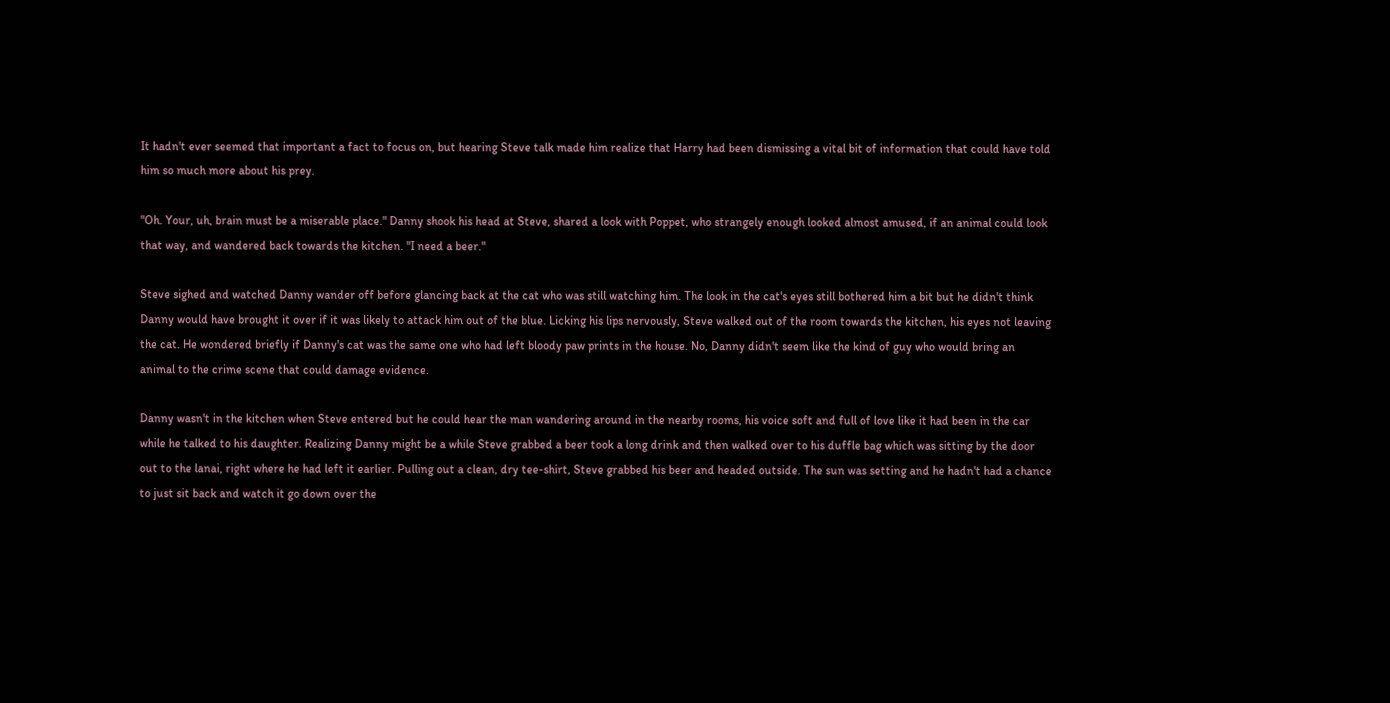It hadn't ever seemed that important a fact to focus on, but hearing Steve talk made him realize that Harry had been dismissing a vital bit of information that could have told him so much more about his prey.

"Oh. Your, uh, brain must be a miserable place." Danny shook his head at Steve, shared a look with Poppet, who strangely enough looked almost amused, if an animal could look that way, and wandered back towards the kitchen. "I need a beer."

Steve sighed and watched Danny wander off before glancing back at the cat who was still watching him. The look in the cat's eyes still bothered him a bit but he didn't think Danny would have brought it over if it was likely to attack him out of the blue. Licking his lips nervously, Steve walked out of the room towards the kitchen, his eyes not leaving the cat. He wondered briefly if Danny's cat was the same one who had left bloody paw prints in the house. No, Danny didn't seem like the kind of guy who would bring an animal to the crime scene that could damage evidence.

Danny wasn't in the kitchen when Steve entered but he could hear the man wandering around in the nearby rooms, his voice soft and full of love like it had been in the car while he talked to his daughter. Realizing Danny might be a while Steve grabbed a beer took a long drink and then walked over to his duffle bag which was sitting by the door out to the lanai, right where he had left it earlier. Pulling out a clean, dry tee-shirt, Steve grabbed his beer and headed outside. The sun was setting and he hadn't had a chance to just sit back and watch it go down over the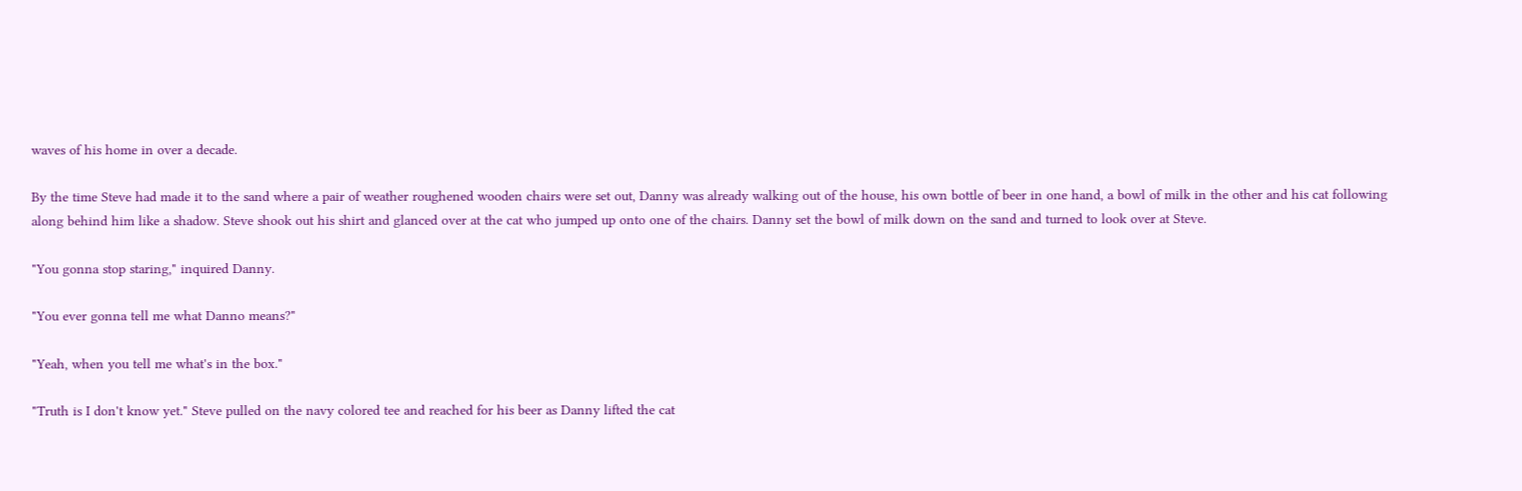waves of his home in over a decade.

By the time Steve had made it to the sand where a pair of weather roughened wooden chairs were set out, Danny was already walking out of the house, his own bottle of beer in one hand, a bowl of milk in the other and his cat following along behind him like a shadow. Steve shook out his shirt and glanced over at the cat who jumped up onto one of the chairs. Danny set the bowl of milk down on the sand and turned to look over at Steve.

"You gonna stop staring," inquired Danny.

"You ever gonna tell me what Danno means?"

"Yeah, when you tell me what's in the box."

"Truth is I don't know yet." Steve pulled on the navy colored tee and reached for his beer as Danny lifted the cat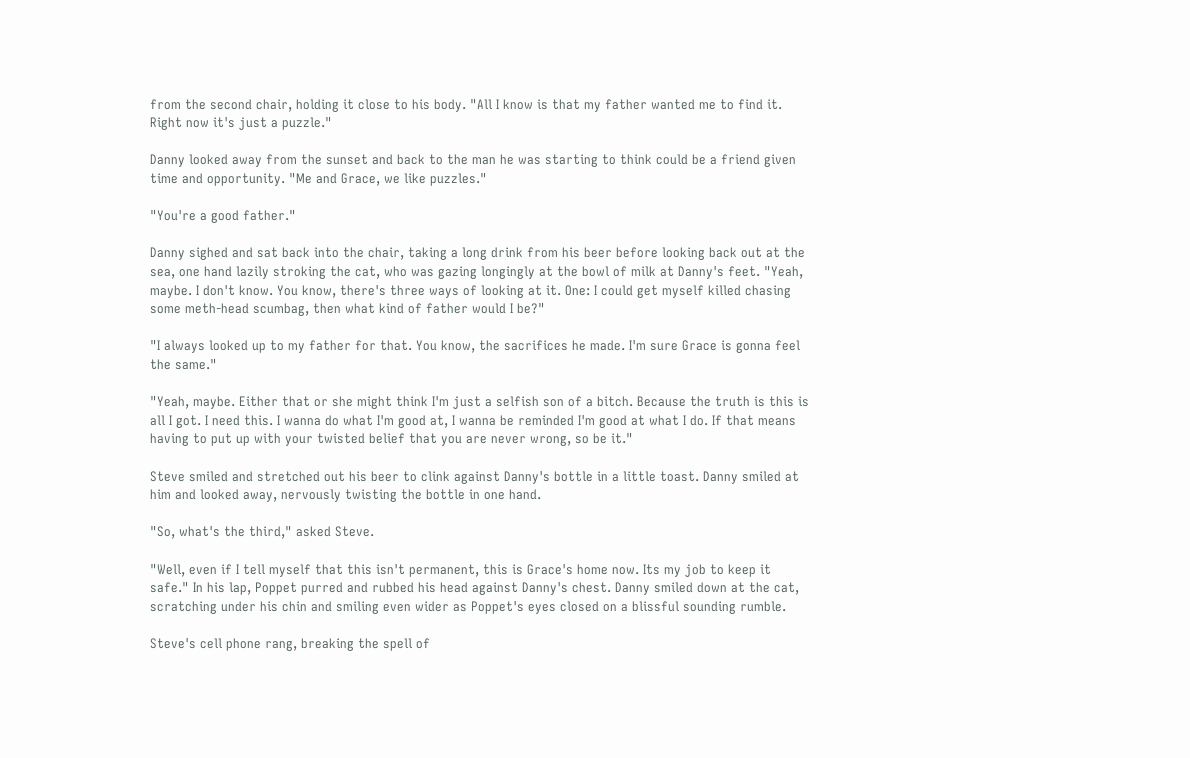from the second chair, holding it close to his body. "All I know is that my father wanted me to find it. Right now it's just a puzzle."

Danny looked away from the sunset and back to the man he was starting to think could be a friend given time and opportunity. "Me and Grace, we like puzzles."

"You're a good father."

Danny sighed and sat back into the chair, taking a long drink from his beer before looking back out at the sea, one hand lazily stroking the cat, who was gazing longingly at the bowl of milk at Danny's feet. "Yeah, maybe. I don't know. You know, there's three ways of looking at it. One: I could get myself killed chasing some meth-head scumbag, then what kind of father would I be?"

"I always looked up to my father for that. You know, the sacrifices he made. I'm sure Grace is gonna feel the same."

"Yeah, maybe. Either that or she might think I'm just a selfish son of a bitch. Because the truth is this is all I got. I need this. I wanna do what I'm good at, I wanna be reminded I'm good at what I do. If that means having to put up with your twisted belief that you are never wrong, so be it."

Steve smiled and stretched out his beer to clink against Danny's bottle in a little toast. Danny smiled at him and looked away, nervously twisting the bottle in one hand.

"So, what's the third," asked Steve.

"Well, even if I tell myself that this isn't permanent, this is Grace's home now. Its my job to keep it safe." In his lap, Poppet purred and rubbed his head against Danny's chest. Danny smiled down at the cat, scratching under his chin and smiling even wider as Poppet's eyes closed on a blissful sounding rumble.

Steve's cell phone rang, breaking the spell of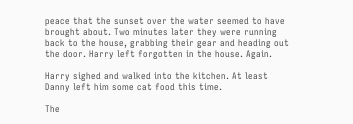peace that the sunset over the water seemed to have brought about. Two minutes later they were running back to the house, grabbing their gear and heading out the door. Harry left forgotten in the house. Again.

Harry sighed and walked into the kitchen. At least Danny left him some cat food this time.

The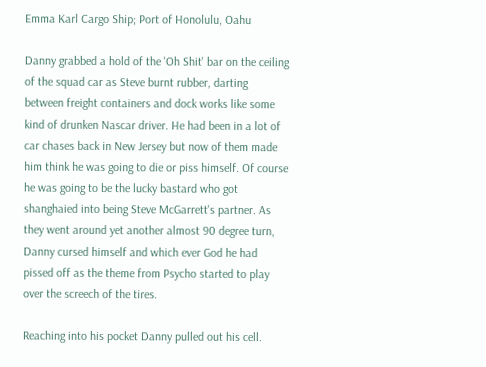Emma Karl Cargo Ship; Port of Honolulu, Oahu

Danny grabbed a hold of the 'Oh Shit' bar on the ceiling of the squad car as Steve burnt rubber, darting between freight containers and dock works like some kind of drunken Nascar driver. He had been in a lot of car chases back in New Jersey but now of them made him think he was going to die or piss himself. Of course he was going to be the lucky bastard who got shanghaied into being Steve McGarrett's partner. As they went around yet another almost 90 degree turn, Danny cursed himself and which ever God he had pissed off as the theme from Psycho started to play over the screech of the tires.

Reaching into his pocket Danny pulled out his cell.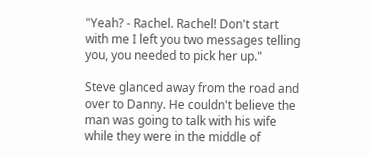"Yeah? - Rachel. Rachel! Don't start with me I left you two messages telling you, you needed to pick her up."

Steve glanced away from the road and over to Danny. He couldn't believe the man was going to talk with his wife while they were in the middle of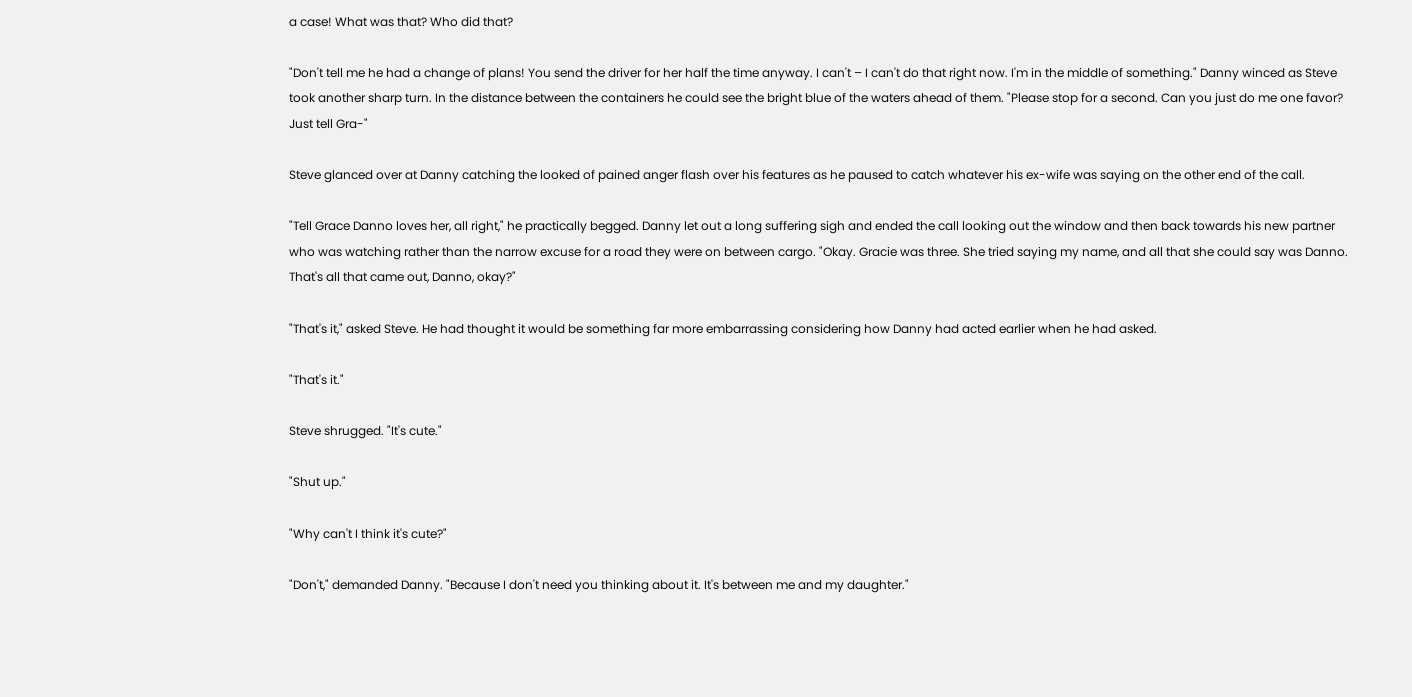a case! What was that? Who did that?

"Don't tell me he had a change of plans! You send the driver for her half the time anyway. I can't – I can't do that right now. I'm in the middle of something." Danny winced as Steve took another sharp turn. In the distance between the containers he could see the bright blue of the waters ahead of them. "Please stop for a second. Can you just do me one favor? Just tell Gra-"

Steve glanced over at Danny catching the looked of pained anger flash over his features as he paused to catch whatever his ex-wife was saying on the other end of the call.

"Tell Grace Danno loves her, all right," he practically begged. Danny let out a long suffering sigh and ended the call looking out the window and then back towards his new partner who was watching rather than the narrow excuse for a road they were on between cargo. "Okay. Gracie was three. She tried saying my name, and all that she could say was Danno. That's all that came out, Danno, okay?"

"That's it," asked Steve. He had thought it would be something far more embarrassing considering how Danny had acted earlier when he had asked.

"That's it."

Steve shrugged. "It's cute."

"Shut up."

"Why can't I think it's cute?"

"Don't," demanded Danny. "Because I don't need you thinking about it. It's between me and my daughter."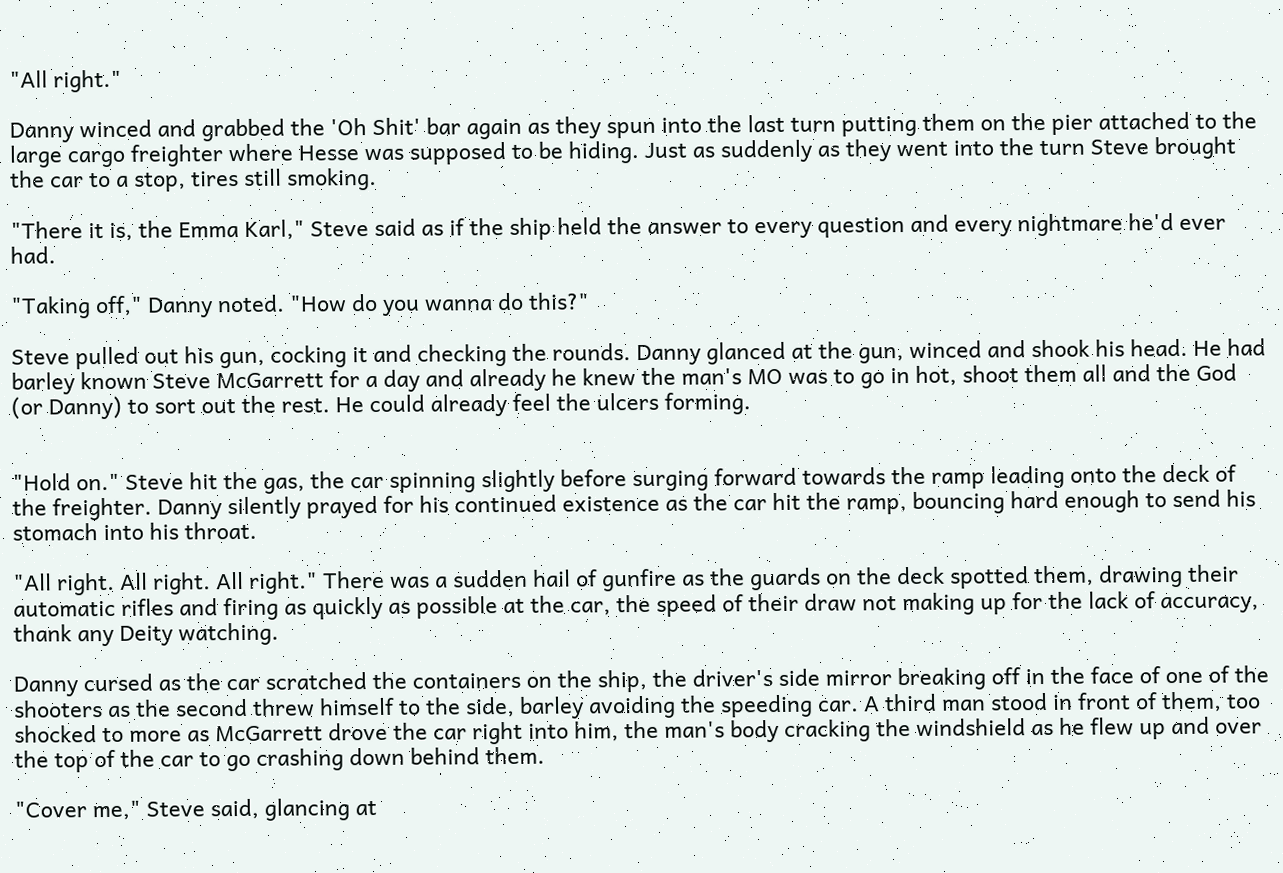"All right."

Danny winced and grabbed the 'Oh Shit' bar again as they spun into the last turn putting them on the pier attached to the large cargo freighter where Hesse was supposed to be hiding. Just as suddenly as they went into the turn Steve brought the car to a stop, tires still smoking.

"There it is, the Emma Karl," Steve said as if the ship held the answer to every question and every nightmare he'd ever had.

"Taking off," Danny noted. "How do you wanna do this?"

Steve pulled out his gun, cocking it and checking the rounds. Danny glanced at the gun, winced and shook his head. He had barley known Steve McGarrett for a day and already he knew the man's MO was to go in hot, shoot them all and the God (or Danny) to sort out the rest. He could already feel the ulcers forming.


"Hold on." Steve hit the gas, the car spinning slightly before surging forward towards the ramp leading onto the deck of the freighter. Danny silently prayed for his continued existence as the car hit the ramp, bouncing hard enough to send his stomach into his throat.

"All right. All right. All right." There was a sudden hail of gunfire as the guards on the deck spotted them, drawing their automatic rifles and firing as quickly as possible at the car, the speed of their draw not making up for the lack of accuracy, thank any Deity watching.

Danny cursed as the car scratched the containers on the ship, the driver's side mirror breaking off in the face of one of the shooters as the second threw himself to the side, barley avoiding the speeding car. A third man stood in front of them, too shocked to more as McGarrett drove the car right into him, the man's body cracking the windshield as he flew up and over the top of the car to go crashing down behind them.

"Cover me," Steve said, glancing at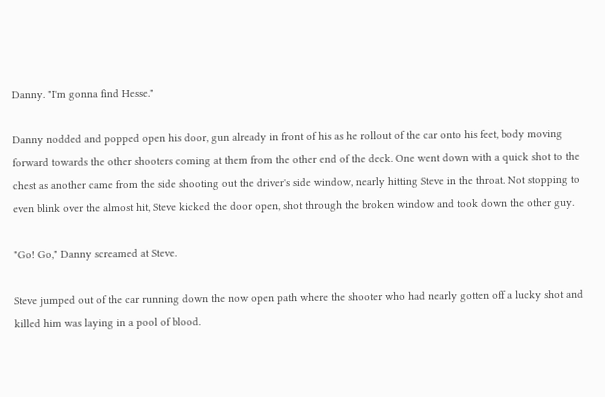Danny. "I'm gonna find Hesse."

Danny nodded and popped open his door, gun already in front of his as he rollout of the car onto his feet, body moving forward towards the other shooters coming at them from the other end of the deck. One went down with a quick shot to the chest as another came from the side shooting out the driver's side window, nearly hitting Steve in the throat. Not stopping to even blink over the almost hit, Steve kicked the door open, shot through the broken window and took down the other guy.

"Go! Go," Danny screamed at Steve.

Steve jumped out of the car running down the now open path where the shooter who had nearly gotten off a lucky shot and killed him was laying in a pool of blood.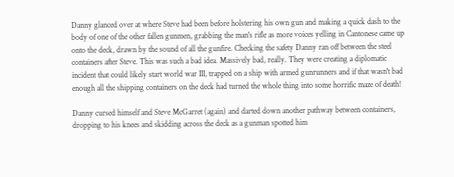Danny glanced over at where Steve had been before holstering his own gun and making a quick dash to the body of one of the other fallen gunmen, grabbing the man's rifle as more voices yelling in Cantonese came up onto the deck, drawn by the sound of all the gunfire. Checking the safety Danny ran off between the steel containers after Steve. This was such a bad idea. Massively bad, really. They were creating a diplomatic incident that could likely start world war III, trapped on a ship with armed gunrunners and if that wasn't bad enough all the shipping containers on the deck had turned the whole thing into some horrific maze of death!

Danny cursed himself and Steve McGarret (again) and darted down another pathway between containers, dropping to his knees and skidding across the deck as a gunman spotted him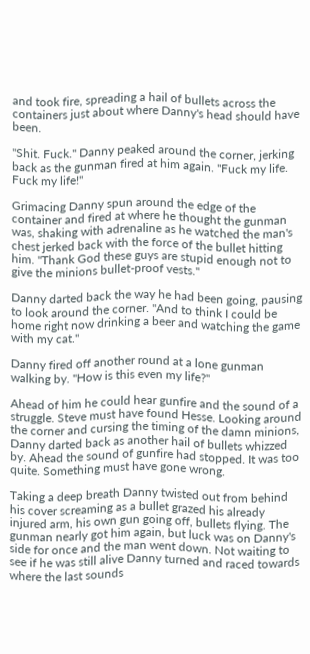and took fire, spreading a hail of bullets across the containers just about where Danny's head should have been.

"Shit. Fuck." Danny peaked around the corner, jerking back as the gunman fired at him again. "Fuck my life. Fuck my life!"

Grimacing Danny spun around the edge of the container and fired at where he thought the gunman was, shaking with adrenaline as he watched the man's chest jerked back with the force of the bullet hitting him. "Thank God these guys are stupid enough not to give the minions bullet-proof vests."

Danny darted back the way he had been going, pausing to look around the corner. "And to think I could be home right now drinking a beer and watching the game with my cat."

Danny fired off another round at a lone gunman walking by. "How is this even my life?"

Ahead of him he could hear gunfire and the sound of a struggle. Steve must have found Hesse. Looking around the corner and cursing the timing of the damn minions, Danny darted back as another hail of bullets whizzed by. Ahead the sound of gunfire had stopped. It was too quite. Something must have gone wrong.

Taking a deep breath Danny twisted out from behind his cover screaming as a bullet grazed his already injured arm, his own gun going off, bullets flying. The gunman nearly got him again, but luck was on Danny's side for once and the man went down. Not waiting to see if he was still alive Danny turned and raced towards where the last sounds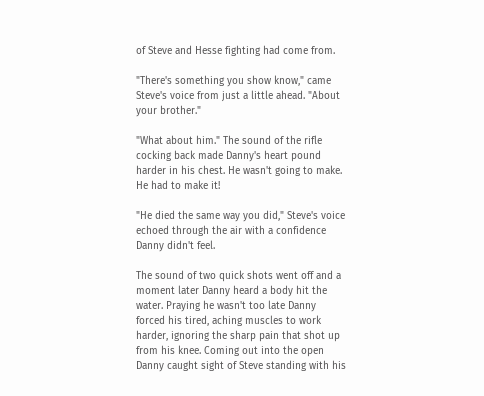of Steve and Hesse fighting had come from.

"There's something you show know," came Steve's voice from just a little ahead. "About your brother."

"What about him." The sound of the rifle cocking back made Danny's heart pound harder in his chest. He wasn't going to make. He had to make it!

"He died the same way you did," Steve's voice echoed through the air with a confidence Danny didn't feel.

The sound of two quick shots went off and a moment later Danny heard a body hit the water. Praying he wasn't too late Danny forced his tired, aching muscles to work harder, ignoring the sharp pain that shot up from his knee. Coming out into the open Danny caught sight of Steve standing with his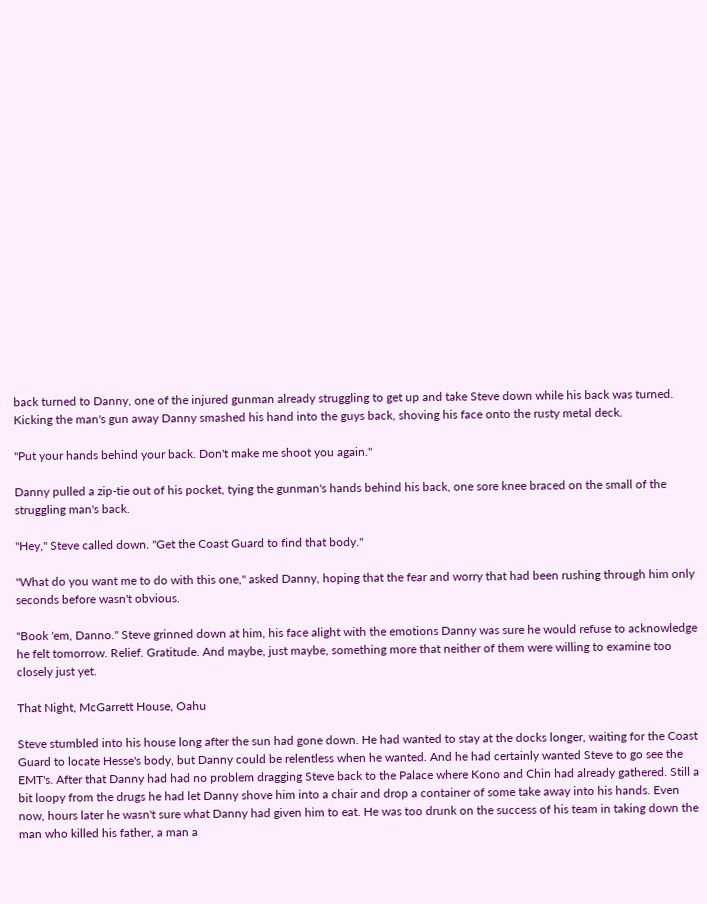back turned to Danny, one of the injured gunman already struggling to get up and take Steve down while his back was turned. Kicking the man's gun away Danny smashed his hand into the guys back, shoving his face onto the rusty metal deck.

"Put your hands behind your back. Don't make me shoot you again."

Danny pulled a zip-tie out of his pocket, tying the gunman's hands behind his back, one sore knee braced on the small of the struggling man's back.

"Hey," Steve called down. "Get the Coast Guard to find that body."

"What do you want me to do with this one," asked Danny, hoping that the fear and worry that had been rushing through him only seconds before wasn't obvious.

"Book 'em, Danno." Steve grinned down at him, his face alight with the emotions Danny was sure he would refuse to acknowledge he felt tomorrow. Relief. Gratitude. And maybe, just maybe, something more that neither of them were willing to examine too closely just yet.

That Night, McGarrett House, Oahu

Steve stumbled into his house long after the sun had gone down. He had wanted to stay at the docks longer, waiting for the Coast Guard to locate Hesse's body, but Danny could be relentless when he wanted. And he had certainly wanted Steve to go see the EMT's. After that Danny had had no problem dragging Steve back to the Palace where Kono and Chin had already gathered. Still a bit loopy from the drugs he had let Danny shove him into a chair and drop a container of some take away into his hands. Even now, hours later he wasn't sure what Danny had given him to eat. He was too drunk on the success of his team in taking down the man who killed his father, a man a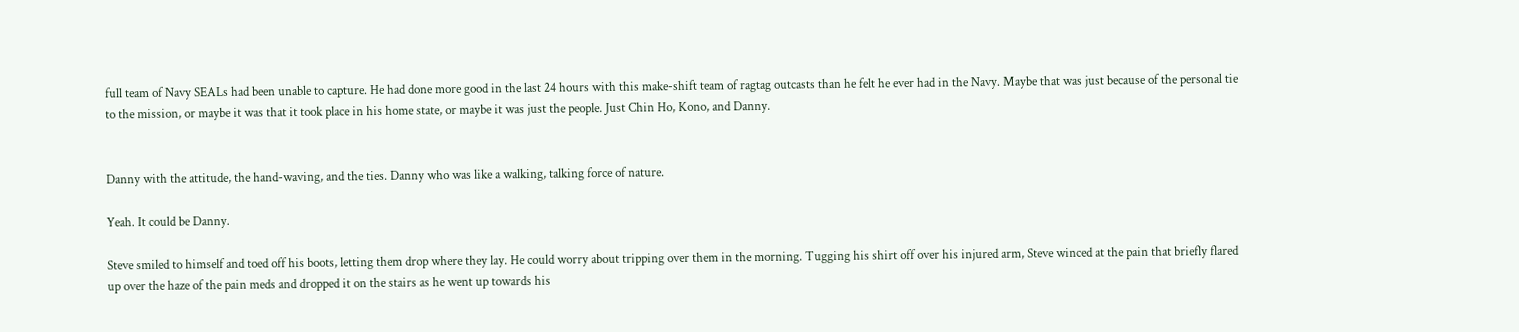full team of Navy SEALs had been unable to capture. He had done more good in the last 24 hours with this make-shift team of ragtag outcasts than he felt he ever had in the Navy. Maybe that was just because of the personal tie to the mission, or maybe it was that it took place in his home state, or maybe it was just the people. Just Chin Ho, Kono, and Danny.


Danny with the attitude, the hand-waving, and the ties. Danny who was like a walking, talking force of nature.

Yeah. It could be Danny.

Steve smiled to himself and toed off his boots, letting them drop where they lay. He could worry about tripping over them in the morning. Tugging his shirt off over his injured arm, Steve winced at the pain that briefly flared up over the haze of the pain meds and dropped it on the stairs as he went up towards his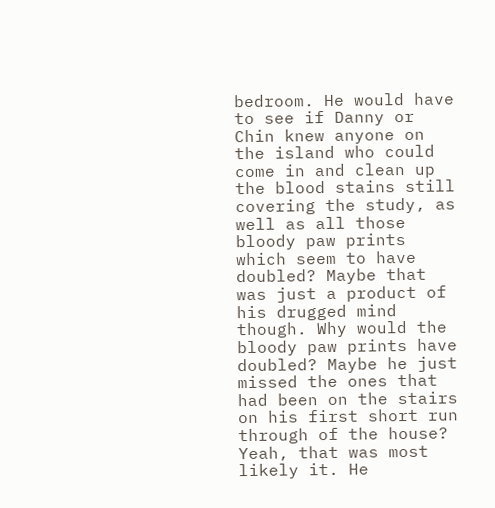bedroom. He would have to see if Danny or Chin knew anyone on the island who could come in and clean up the blood stains still covering the study, as well as all those bloody paw prints which seem to have doubled? Maybe that was just a product of his drugged mind though. Why would the bloody paw prints have doubled? Maybe he just missed the ones that had been on the stairs on his first short run through of the house? Yeah, that was most likely it. He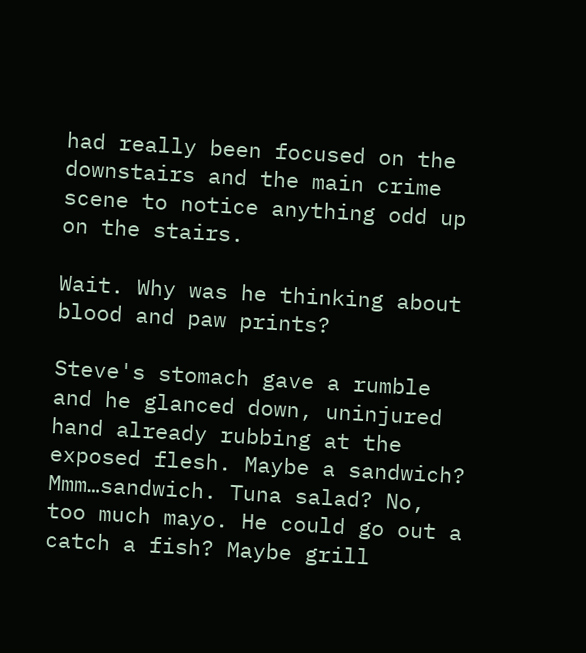had really been focused on the downstairs and the main crime scene to notice anything odd up on the stairs.

Wait. Why was he thinking about blood and paw prints?

Steve's stomach gave a rumble and he glanced down, uninjured hand already rubbing at the exposed flesh. Maybe a sandwich? Mmm…sandwich. Tuna salad? No, too much mayo. He could go out a catch a fish? Maybe grill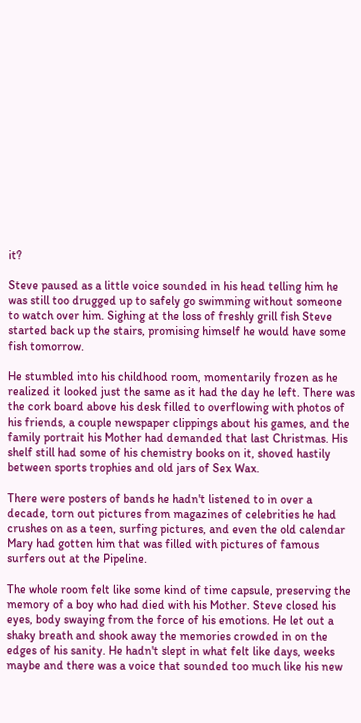it?

Steve paused as a little voice sounded in his head telling him he was still too drugged up to safely go swimming without someone to watch over him. Sighing at the loss of freshly grill fish Steve started back up the stairs, promising himself he would have some fish tomorrow.

He stumbled into his childhood room, momentarily frozen as he realized it looked just the same as it had the day he left. There was the cork board above his desk filled to overflowing with photos of his friends, a couple newspaper clippings about his games, and the family portrait his Mother had demanded that last Christmas. His shelf still had some of his chemistry books on it, shoved hastily between sports trophies and old jars of Sex Wax.

There were posters of bands he hadn't listened to in over a decade, torn out pictures from magazines of celebrities he had crushes on as a teen, surfing pictures, and even the old calendar Mary had gotten him that was filled with pictures of famous surfers out at the Pipeline.

The whole room felt like some kind of time capsule, preserving the memory of a boy who had died with his Mother. Steve closed his eyes, body swaying from the force of his emotions. He let out a shaky breath and shook away the memories crowded in on the edges of his sanity. He hadn't slept in what felt like days, weeks maybe and there was a voice that sounded too much like his new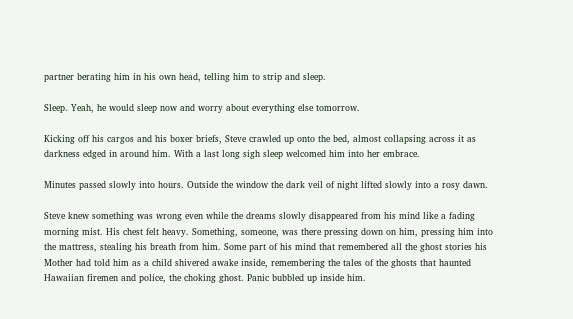partner berating him in his own head, telling him to strip and sleep.

Sleep. Yeah, he would sleep now and worry about everything else tomorrow.

Kicking off his cargos and his boxer briefs, Steve crawled up onto the bed, almost collapsing across it as darkness edged in around him. With a last long sigh sleep welcomed him into her embrace.

Minutes passed slowly into hours. Outside the window the dark veil of night lifted slowly into a rosy dawn.

Steve knew something was wrong even while the dreams slowly disappeared from his mind like a fading morning mist. His chest felt heavy. Something, someone, was there pressing down on him, pressing him into the mattress, stealing his breath from him. Some part of his mind that remembered all the ghost stories his Mother had told him as a child shivered awake inside, remembering the tales of the ghosts that haunted Hawaiian firemen and police, the choking ghost. Panic bubbled up inside him.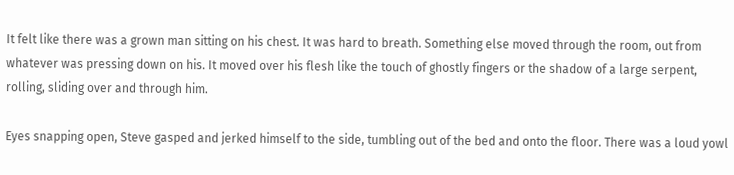It felt like there was a grown man sitting on his chest. It was hard to breath. Something else moved through the room, out from whatever was pressing down on his. It moved over his flesh like the touch of ghostly fingers or the shadow of a large serpent, rolling, sliding over and through him.

Eyes snapping open, Steve gasped and jerked himself to the side, tumbling out of the bed and onto the floor. There was a loud yowl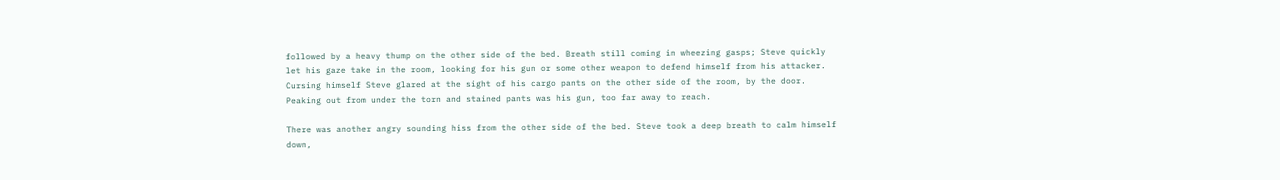followed by a heavy thump on the other side of the bed. Breath still coming in wheezing gasps; Steve quickly let his gaze take in the room, looking for his gun or some other weapon to defend himself from his attacker. Cursing himself Steve glared at the sight of his cargo pants on the other side of the room, by the door. Peaking out from under the torn and stained pants was his gun, too far away to reach.

There was another angry sounding hiss from the other side of the bed. Steve took a deep breath to calm himself down,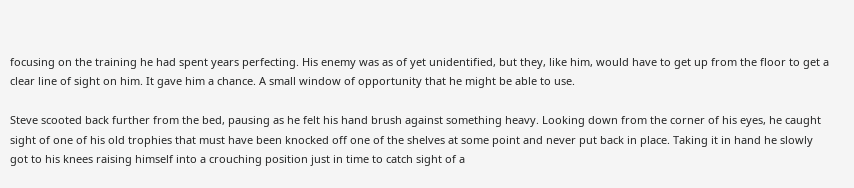focusing on the training he had spent years perfecting. His enemy was as of yet unidentified, but they, like him, would have to get up from the floor to get a clear line of sight on him. It gave him a chance. A small window of opportunity that he might be able to use.

Steve scooted back further from the bed, pausing as he felt his hand brush against something heavy. Looking down from the corner of his eyes, he caught sight of one of his old trophies that must have been knocked off one of the shelves at some point and never put back in place. Taking it in hand he slowly got to his knees raising himself into a crouching position just in time to catch sight of a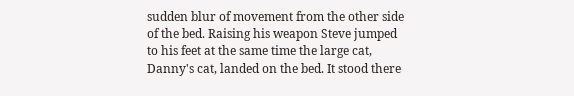sudden blur of movement from the other side of the bed. Raising his weapon Steve jumped to his feet at the same time the large cat, Danny's cat, landed on the bed. It stood there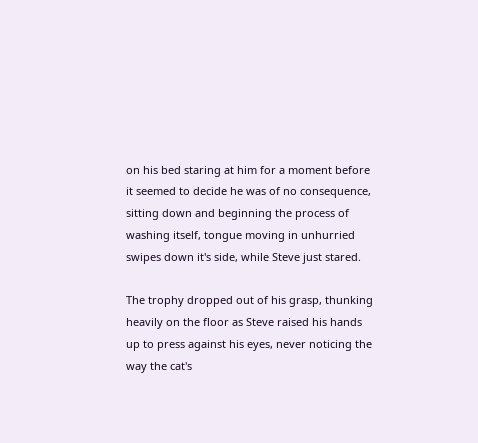on his bed staring at him for a moment before it seemed to decide he was of no consequence, sitting down and beginning the process of washing itself, tongue moving in unhurried swipes down it's side, while Steve just stared.

The trophy dropped out of his grasp, thunking heavily on the floor as Steve raised his hands up to press against his eyes, never noticing the way the cat's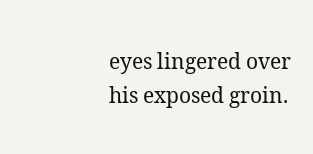eyes lingered over his exposed groin.